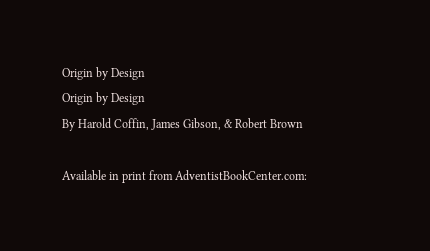Origin by Design
Origin by Design
By Harold Coffin, James Gibson, & Robert Brown

Available in print from AdventistBookCenter.com: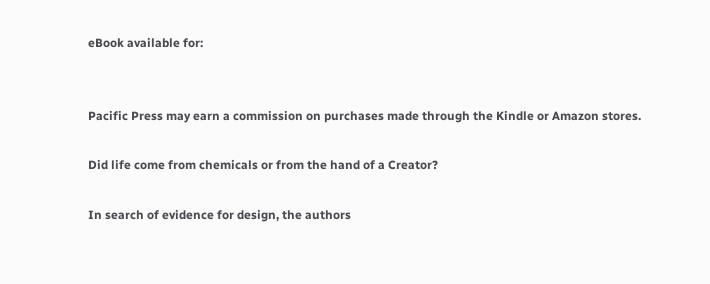eBook available for:


Pacific Press may earn a commission on purchases made through the Kindle or Amazon stores.

Did life come from chemicals or from the hand of a Creator?

In search of evidence for design, the authors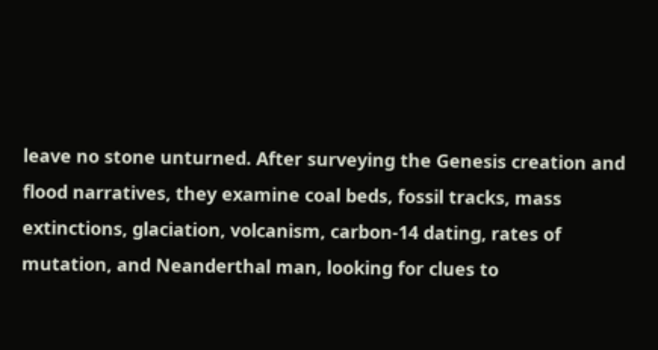leave no stone unturned. After surveying the Genesis creation and flood narratives, they examine coal beds, fossil tracks, mass extinctions, glaciation, volcanism, carbon-14 dating, rates of mutation, and Neanderthal man, looking for clues to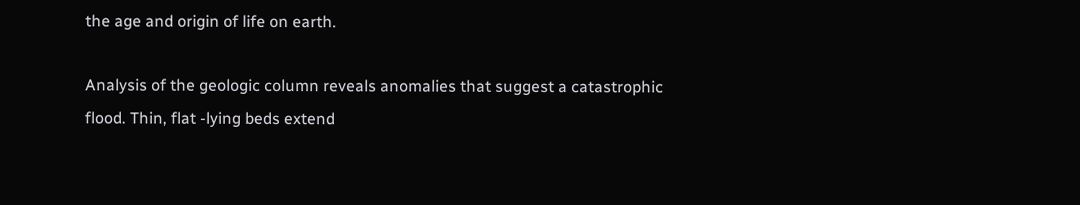the age and origin of life on earth.

Analysis of the geologic column reveals anomalies that suggest a catastrophic flood. Thin, flat -lying beds extend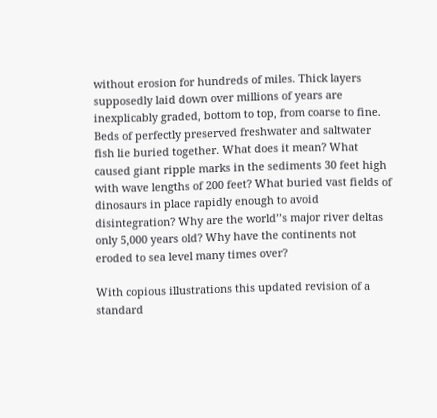without erosion for hundreds of miles. Thick layers supposedly laid down over millions of years are inexplicably graded, bottom to top, from coarse to fine. Beds of perfectly preserved freshwater and saltwater fish lie buried together. What does it mean? What caused giant ripple marks in the sediments 30 feet high with wave lengths of 200 feet? What buried vast fields of dinosaurs in place rapidly enough to avoid disintegration? Why are the world’’s major river deltas only 5,000 years old? Why have the continents not eroded to sea level many times over?

With copious illustrations this updated revision of a standard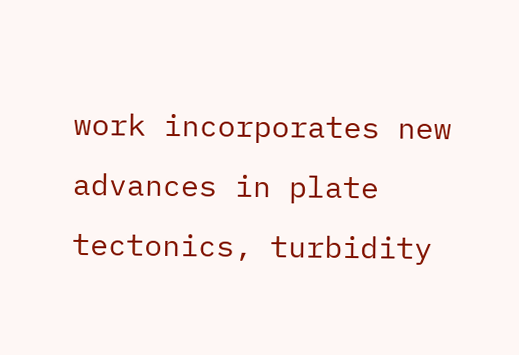work incorporates new advances in plate tectonics, turbidity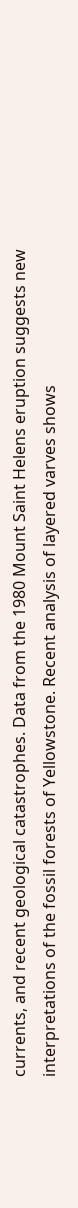currents, and recent geological catastrophes. Data from the 1980 Mount Saint Helens eruption suggests new interpretations of the fossil forests of Yellowstone. Recent analysis of layered varves shows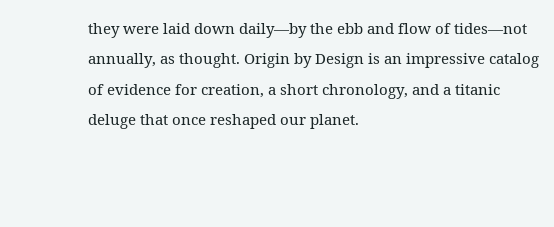they were laid down daily—by the ebb and flow of tides—not annually, as thought. Origin by Design is an impressive catalog of evidence for creation, a short chronology, and a titanic deluge that once reshaped our planet.